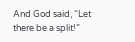And God said, “Let there be a split!”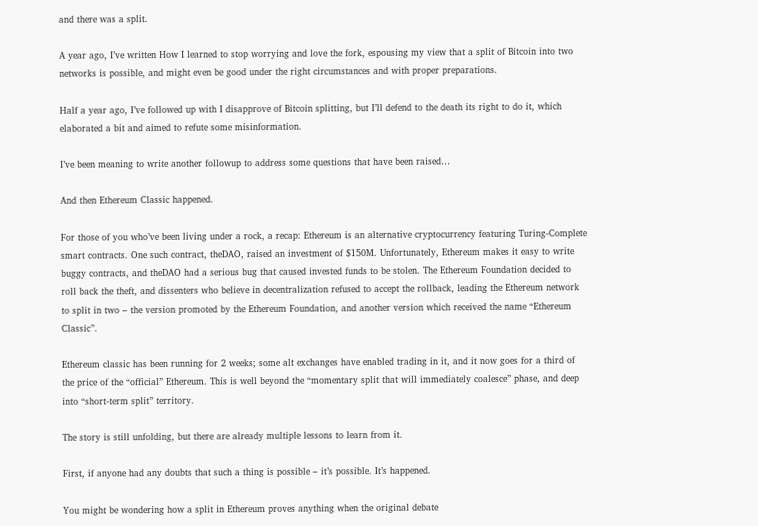and there was a split.

A year ago, I’ve written How I learned to stop worrying and love the fork, espousing my view that a split of Bitcoin into two networks is possible, and might even be good under the right circumstances and with proper preparations.

Half a year ago, I’ve followed up with I disapprove of Bitcoin splitting, but I’ll defend to the death its right to do it, which elaborated a bit and aimed to refute some misinformation.

I’ve been meaning to write another followup to address some questions that have been raised…

And then Ethereum Classic happened.

For those of you who’ve been living under a rock, a recap: Ethereum is an alternative cryptocurrency featuring Turing-Complete smart contracts. One such contract, theDAO, raised an investment of $150M. Unfortunately, Ethereum makes it easy to write buggy contracts, and theDAO had a serious bug that caused invested funds to be stolen. The Ethereum Foundation decided to roll back the theft, and dissenters who believe in decentralization refused to accept the rollback, leading the Ethereum network to split in two – the version promoted by the Ethereum Foundation, and another version which received the name “Ethereum Classic”.

Ethereum classic has been running for 2 weeks; some alt exchanges have enabled trading in it, and it now goes for a third of the price of the “official” Ethereum. This is well beyond the “momentary split that will immediately coalesce” phase, and deep into “short-term split” territory.

The story is still unfolding, but there are already multiple lessons to learn from it.

First, if anyone had any doubts that such a thing is possible – it’s possible. It’s happened.

You might be wondering how a split in Ethereum proves anything when the original debate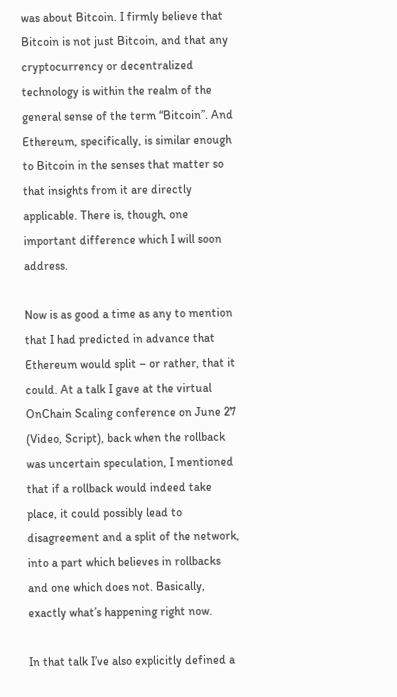was about Bitcoin. I firmly believe that Bitcoin is not just Bitcoin, and that any cryptocurrency or decentralized technology is within the realm of the general sense of the term “Bitcoin”. And Ethereum, specifically, is similar enough to Bitcoin in the senses that matter so that insights from it are directly applicable. There is, though, one important difference which I will soon address.

Now is as good a time as any to mention that I had predicted in advance that Ethereum would split – or rather, that it could. At a talk I gave at the virtual OnChain Scaling conference on June 27 (Video, Script), back when the rollback was uncertain speculation, I mentioned that if a rollback would indeed take place, it could possibly lead to disagreement and a split of the network, into a part which believes in rollbacks and one which does not. Basically, exactly what’s happening right now.

In that talk I’ve also explicitly defined a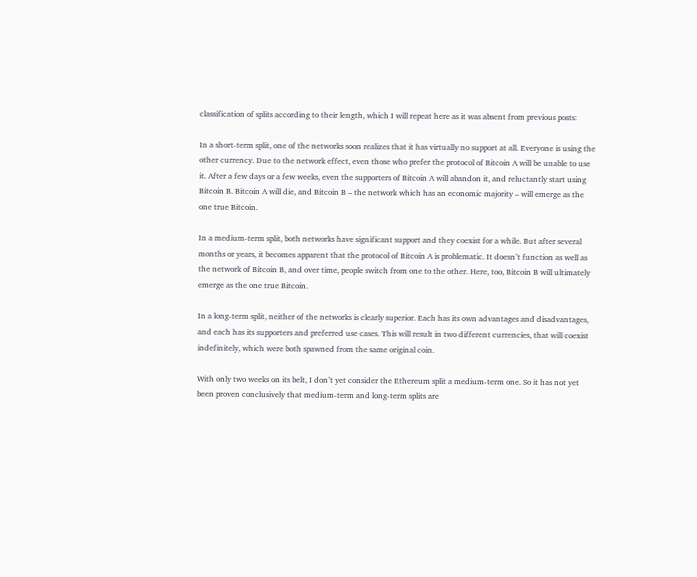classification of splits according to their length, which I will repeat here as it was absent from previous posts:

In a short-term split, one of the networks soon realizes that it has virtually no support at all. Everyone is using the other currency. Due to the network effect, even those who prefer the protocol of Bitcoin A will be unable to use it. After a few days or a few weeks, even the supporters of Bitcoin A will abandon it, and reluctantly start using Bitcoin B. Bitcoin A will die, and Bitcoin B – the network which has an economic majority – will emerge as the one true Bitcoin.

In a medium-term split, both networks have significant support and they coexist for a while. But after several months or years, it becomes apparent that the protocol of Bitcoin A is problematic. It doesn’t function as well as the network of Bitcoin B, and over time, people switch from one to the other. Here, too, Bitcoin B will ultimately emerge as the one true Bitcoin.

In a long-term split, neither of the networks is clearly superior. Each has its own advantages and disadvantages, and each has its supporters and preferred use cases. This will result in two different currencies, that will coexist indefinitely, which were both spawned from the same original coin.

With only two weeks on its belt, I don’t yet consider the Ethereum split a medium-term one. So it has not yet been proven conclusively that medium-term and long-term splits are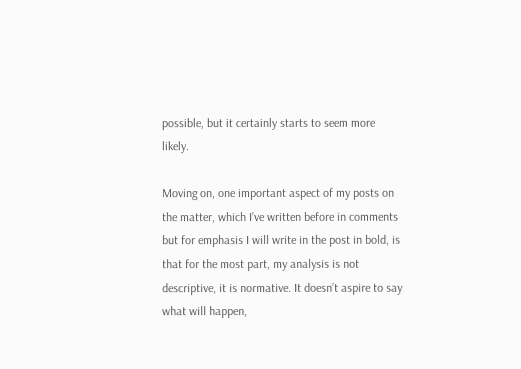possible, but it certainly starts to seem more likely.

Moving on, one important aspect of my posts on the matter, which I’ve written before in comments but for emphasis I will write in the post in bold, is that for the most part, my analysis is not descriptive, it is normative. It doesn’t aspire to say what will happen,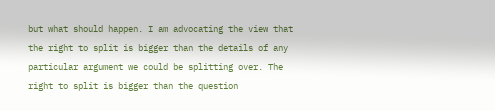but what should happen. I am advocating the view that the right to split is bigger than the details of any particular argument we could be splitting over. The right to split is bigger than the question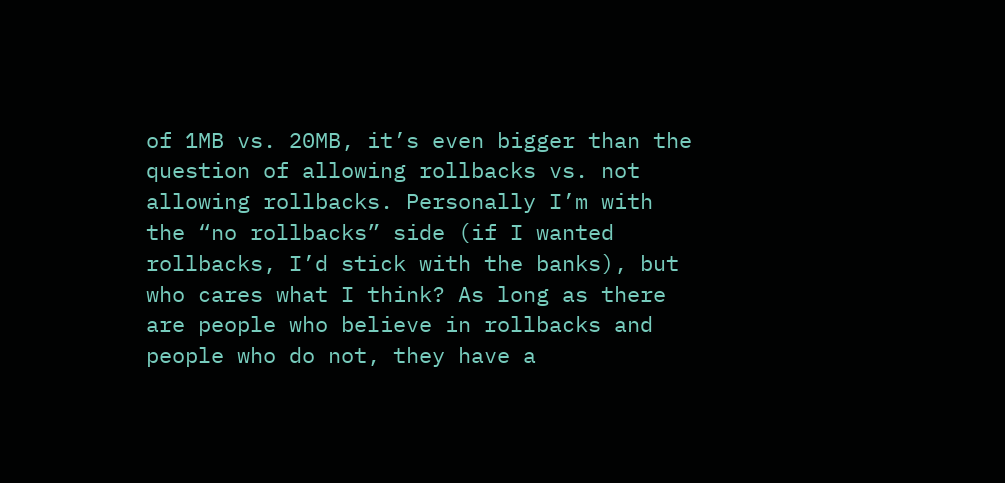of 1MB vs. 20MB, it’s even bigger than the question of allowing rollbacks vs. not allowing rollbacks. Personally I’m with the “no rollbacks” side (if I wanted rollbacks, I’d stick with the banks), but who cares what I think? As long as there are people who believe in rollbacks and people who do not, they have a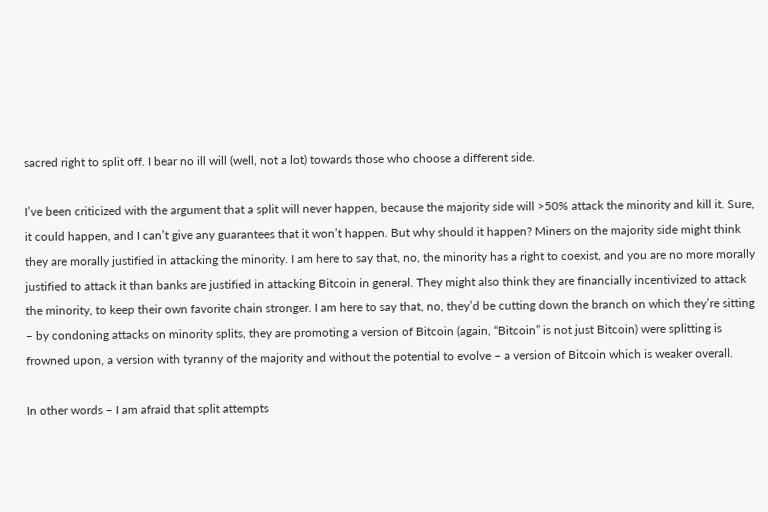sacred right to split off. I bear no ill will (well, not a lot) towards those who choose a different side.

I’ve been criticized with the argument that a split will never happen, because the majority side will >50% attack the minority and kill it. Sure, it could happen, and I can’t give any guarantees that it won’t happen. But why should it happen? Miners on the majority side might think they are morally justified in attacking the minority. I am here to say that, no, the minority has a right to coexist, and you are no more morally justified to attack it than banks are justified in attacking Bitcoin in general. They might also think they are financially incentivized to attack the minority, to keep their own favorite chain stronger. I am here to say that, no, they’d be cutting down the branch on which they’re sitting – by condoning attacks on minority splits, they are promoting a version of Bitcoin (again, “Bitcoin” is not just Bitcoin) were splitting is frowned upon, a version with tyranny of the majority and without the potential to evolve – a version of Bitcoin which is weaker overall.

In other words – I am afraid that split attempts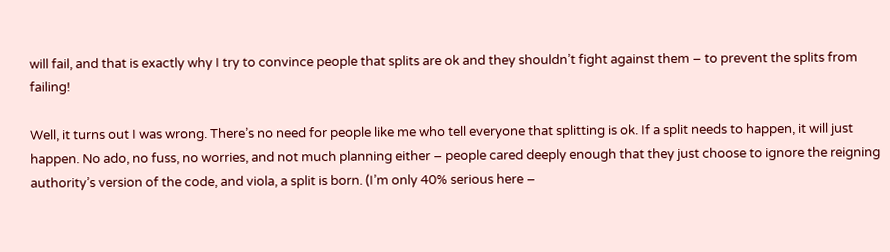will fail, and that is exactly why I try to convince people that splits are ok and they shouldn’t fight against them – to prevent the splits from failing!

Well, it turns out I was wrong. There’s no need for people like me who tell everyone that splitting is ok. If a split needs to happen, it will just happen. No ado, no fuss, no worries, and not much planning either – people cared deeply enough that they just choose to ignore the reigning authority’s version of the code, and viola, a split is born. (I’m only 40% serious here –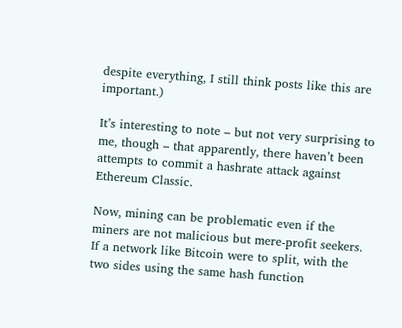despite everything, I still think posts like this are important.)

It’s interesting to note – but not very surprising to me, though – that apparently, there haven’t been attempts to commit a hashrate attack against Ethereum Classic.

Now, mining can be problematic even if the miners are not malicious but mere-profit seekers. If a network like Bitcoin were to split, with the two sides using the same hash function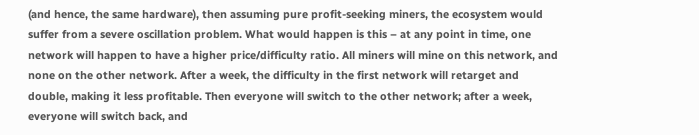(and hence, the same hardware), then assuming pure profit-seeking miners, the ecosystem would suffer from a severe oscillation problem. What would happen is this – at any point in time, one network will happen to have a higher price/difficulty ratio. All miners will mine on this network, and none on the other network. After a week, the difficulty in the first network will retarget and double, making it less profitable. Then everyone will switch to the other network; after a week, everyone will switch back, and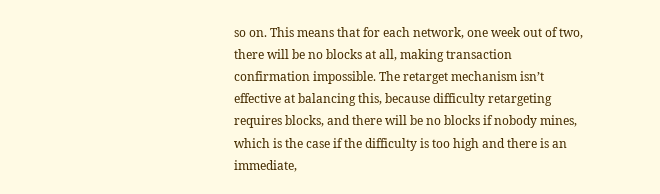so on. This means that for each network, one week out of two, there will be no blocks at all, making transaction confirmation impossible. The retarget mechanism isn’t effective at balancing this, because difficulty retargeting requires blocks, and there will be no blocks if nobody mines, which is the case if the difficulty is too high and there is an immediate,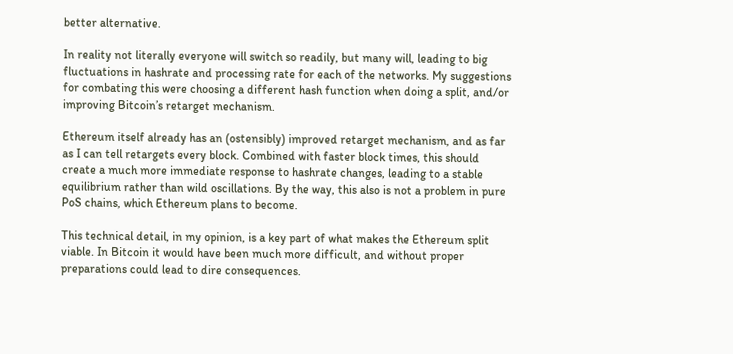better alternative.

In reality not literally everyone will switch so readily, but many will, leading to big fluctuations in hashrate and processing rate for each of the networks. My suggestions for combating this were choosing a different hash function when doing a split, and/or improving Bitcoin’s retarget mechanism.

Ethereum itself already has an (ostensibly) improved retarget mechanism, and as far as I can tell retargets every block. Combined with faster block times, this should create a much more immediate response to hashrate changes, leading to a stable equilibrium rather than wild oscillations. By the way, this also is not a problem in pure PoS chains, which Ethereum plans to become.

This technical detail, in my opinion, is a key part of what makes the Ethereum split viable. In Bitcoin it would have been much more difficult, and without proper preparations could lead to dire consequences.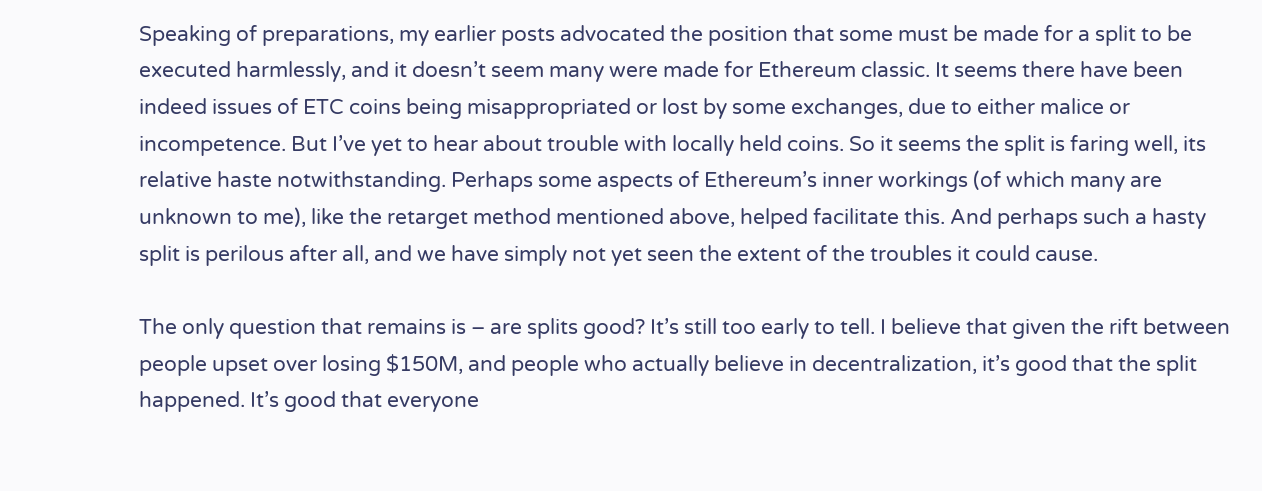Speaking of preparations, my earlier posts advocated the position that some must be made for a split to be executed harmlessly, and it doesn’t seem many were made for Ethereum classic. It seems there have been indeed issues of ETC coins being misappropriated or lost by some exchanges, due to either malice or incompetence. But I’ve yet to hear about trouble with locally held coins. So it seems the split is faring well, its relative haste notwithstanding. Perhaps some aspects of Ethereum’s inner workings (of which many are unknown to me), like the retarget method mentioned above, helped facilitate this. And perhaps such a hasty split is perilous after all, and we have simply not yet seen the extent of the troubles it could cause.

The only question that remains is – are splits good? It’s still too early to tell. I believe that given the rift between people upset over losing $150M, and people who actually believe in decentralization, it’s good that the split happened. It’s good that everyone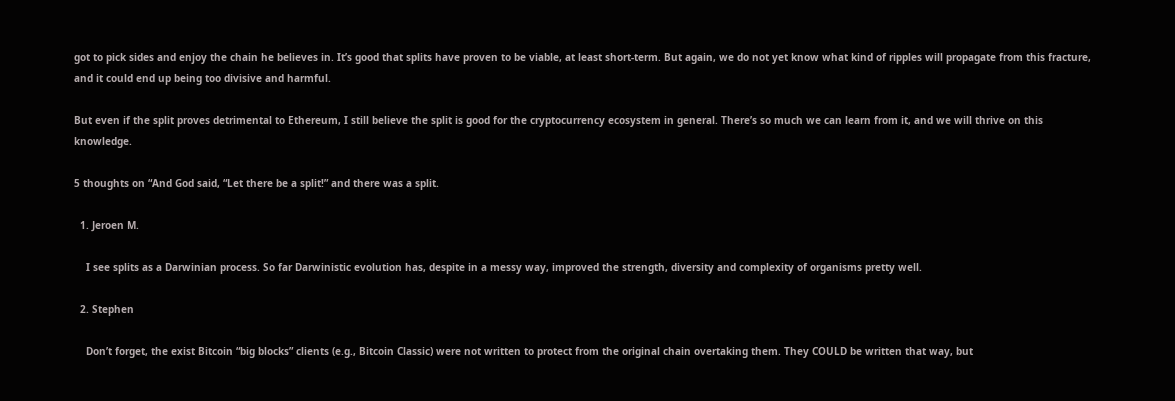got to pick sides and enjoy the chain he believes in. It’s good that splits have proven to be viable, at least short-term. But again, we do not yet know what kind of ripples will propagate from this fracture, and it could end up being too divisive and harmful.

But even if the split proves detrimental to Ethereum, I still believe the split is good for the cryptocurrency ecosystem in general. There’s so much we can learn from it, and we will thrive on this knowledge.

5 thoughts on “And God said, “Let there be a split!” and there was a split.

  1. Jeroen M.

    I see splits as a Darwinian process. So far Darwinistic evolution has, despite in a messy way, improved the strength, diversity and complexity of organisms pretty well.

  2. Stephen

    Don’t forget, the exist Bitcoin “big blocks” clients (e.g., Bitcoin Classic) were not written to protect from the original chain overtaking them. They COULD be written that way, but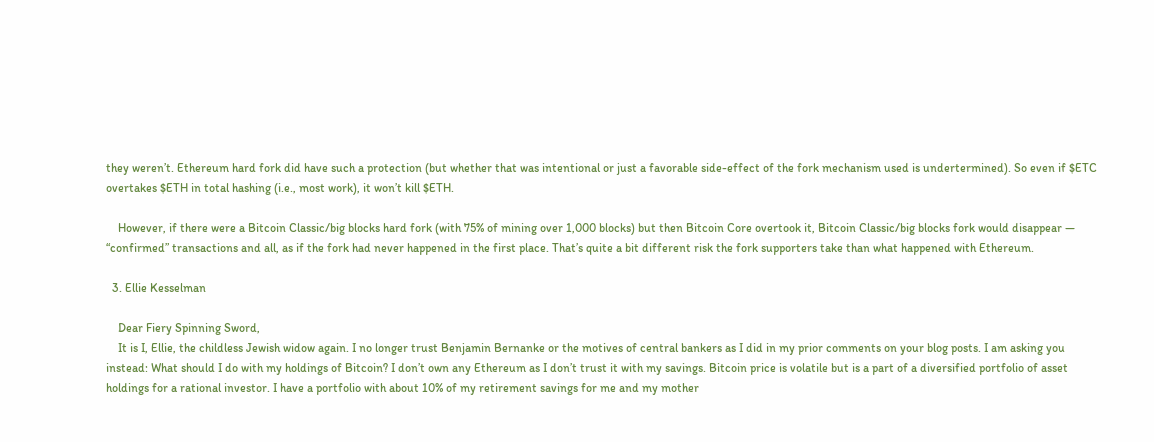they weren’t. Ethereum hard fork did have such a protection (but whether that was intentional or just a favorable side-effect of the fork mechanism used is undertermined). So even if $ETC overtakes $ETH in total hashing (i.e., most work), it won’t kill $ETH.

    However, if there were a Bitcoin Classic/big blocks hard fork (with 75% of mining over 1,000 blocks) but then Bitcoin Core overtook it, Bitcoin Classic/big blocks fork would disappear — “confirmed” transactions and all, as if the fork had never happened in the first place. That’s quite a bit different risk the fork supporters take than what happened with Ethereum.

  3. Ellie Kesselman

    Dear Fiery Spinning Sword,
    It is I, Ellie, the childless Jewish widow again. I no longer trust Benjamin Bernanke or the motives of central bankers as I did in my prior comments on your blog posts. I am asking you instead: What should I do with my holdings of Bitcoin? I don’t own any Ethereum as I don’t trust it with my savings. Bitcoin price is volatile but is a part of a diversified portfolio of asset holdings for a rational investor. I have a portfolio with about 10% of my retirement savings for me and my mother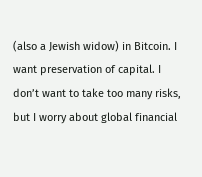(also a Jewish widow) in Bitcoin. I want preservation of capital. I don’t want to take too many risks, but I worry about global financial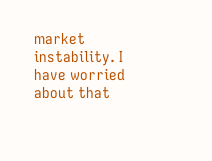market instability. I have worried about that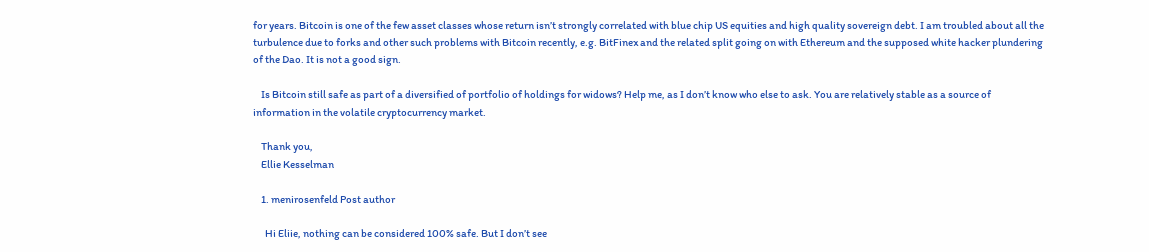for years. Bitcoin is one of the few asset classes whose return isn’t strongly correlated with blue chip US equities and high quality sovereign debt. I am troubled about all the turbulence due to forks and other such problems with Bitcoin recently, e.g. BitFinex and the related split going on with Ethereum and the supposed white hacker plundering of the Dao. It is not a good sign.

    Is Bitcoin still safe as part of a diversified of portfolio of holdings for widows? Help me, as I don’t know who else to ask. You are relatively stable as a source of information in the volatile cryptocurrency market.

    Thank you,
    Ellie Kesselman

    1. menirosenfeld Post author

      Hi Eliie, nothing can be considered 100% safe. But I don’t see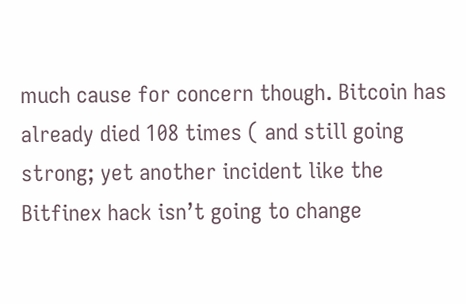much cause for concern though. Bitcoin has already died 108 times ( and still going strong; yet another incident like the Bitfinex hack isn’t going to change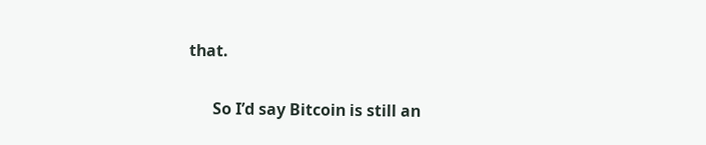that.

      So I’d say Bitcoin is still an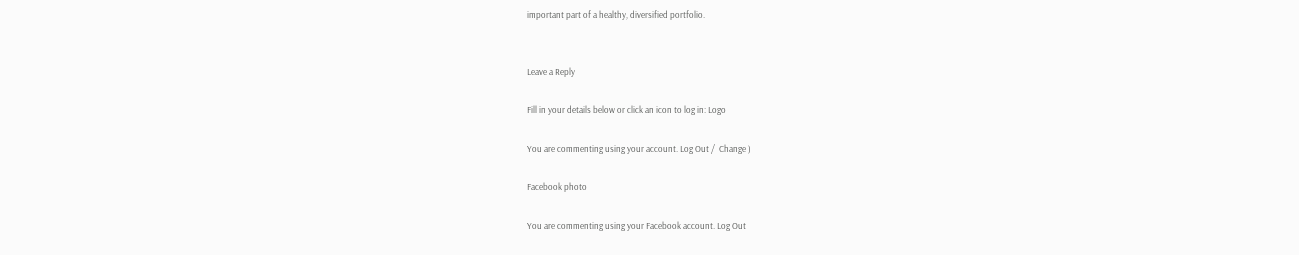important part of a healthy, diversified portfolio.


Leave a Reply

Fill in your details below or click an icon to log in: Logo

You are commenting using your account. Log Out /  Change )

Facebook photo

You are commenting using your Facebook account. Log Out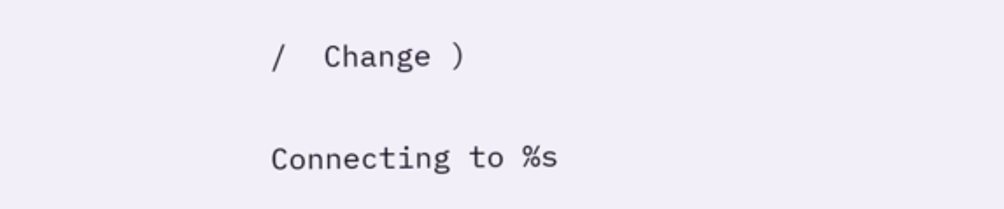/  Change )

Connecting to %s